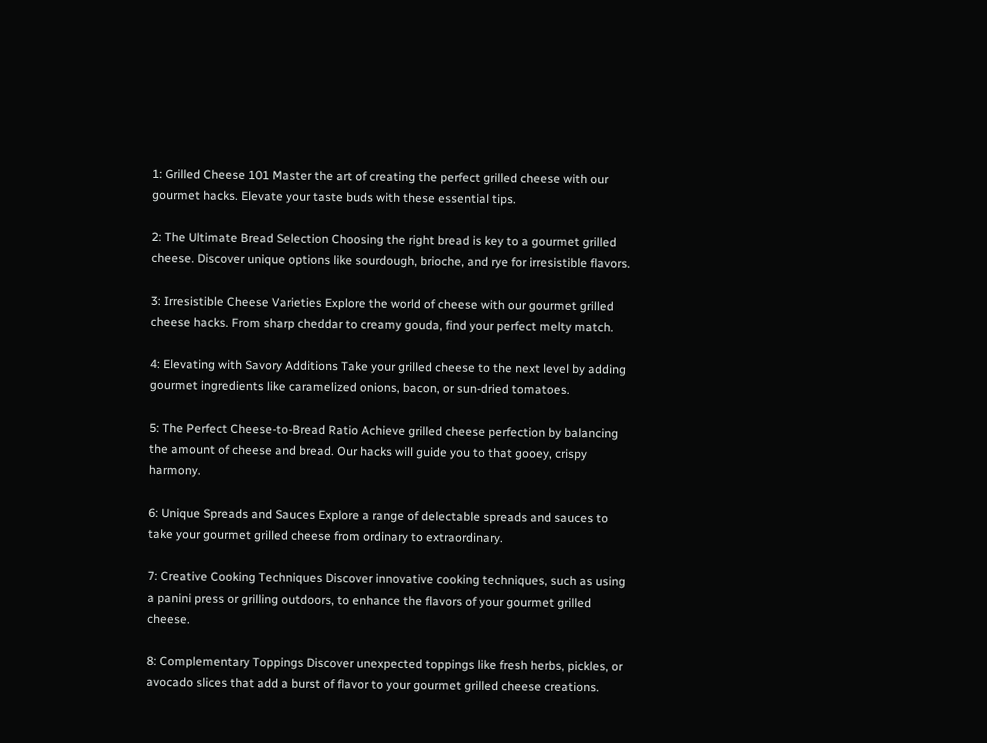1: Grilled Cheese 101 Master the art of creating the perfect grilled cheese with our gourmet hacks. Elevate your taste buds with these essential tips.

2: The Ultimate Bread Selection Choosing the right bread is key to a gourmet grilled cheese. Discover unique options like sourdough, brioche, and rye for irresistible flavors.

3: Irresistible Cheese Varieties Explore the world of cheese with our gourmet grilled cheese hacks. From sharp cheddar to creamy gouda, find your perfect melty match.

4: Elevating with Savory Additions Take your grilled cheese to the next level by adding gourmet ingredients like caramelized onions, bacon, or sun-dried tomatoes.

5: The Perfect Cheese-to-Bread Ratio Achieve grilled cheese perfection by balancing the amount of cheese and bread. Our hacks will guide you to that gooey, crispy harmony.

6: Unique Spreads and Sauces Explore a range of delectable spreads and sauces to take your gourmet grilled cheese from ordinary to extraordinary.

7: Creative Cooking Techniques Discover innovative cooking techniques, such as using a panini press or grilling outdoors, to enhance the flavors of your gourmet grilled cheese.

8: Complementary Toppings Discover unexpected toppings like fresh herbs, pickles, or avocado slices that add a burst of flavor to your gourmet grilled cheese creations.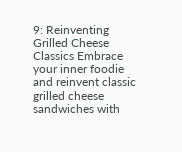9: Reinventing Grilled Cheese Classics Embrace your inner foodie and reinvent classic grilled cheese sandwiches with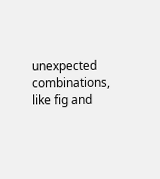unexpected combinations, like fig and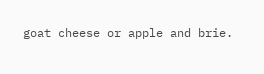goat cheese or apple and brie.